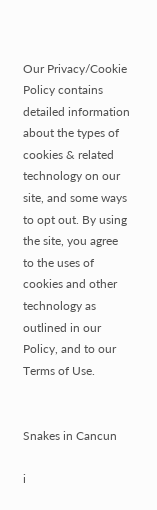Our Privacy/Cookie Policy contains detailed information about the types of cookies & related technology on our site, and some ways to opt out. By using the site, you agree to the uses of cookies and other technology as outlined in our Policy, and to our Terms of Use.


Snakes in Cancun

i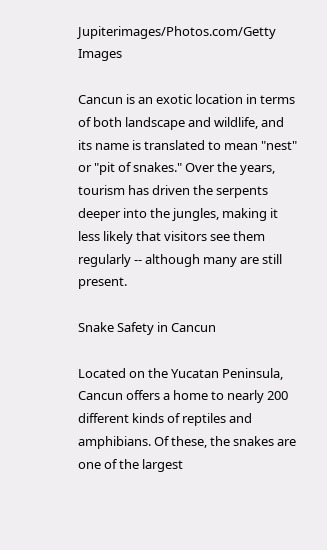Jupiterimages/Photos.com/Getty Images

Cancun is an exotic location in terms of both landscape and wildlife, and its name is translated to mean "nest" or "pit of snakes." Over the years, tourism has driven the serpents deeper into the jungles, making it less likely that visitors see them regularly -- although many are still present.

Snake Safety in Cancun

Located on the Yucatan Peninsula, Cancun offers a home to nearly 200 different kinds of reptiles and amphibians. Of these, the snakes are one of the largest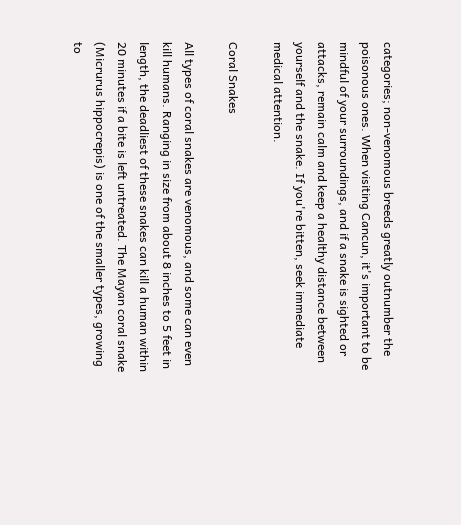categories; non-venomous breeds greatly outnumber the poisonous ones. When visiting Cancun, it's important to be mindful of your surroundings, and if a snake is sighted or attacks, remain calm and keep a healthy distance between yourself and the snake. If you're bitten, seek immediate medical attention.

Coral Snakes

All types of coral snakes are venomous, and some can even kill humans. Ranging in size from about 8 inches to 5 feet in length, the deadliest of these snakes can kill a human within 20 minutes if a bite is left untreated. The Mayan coral snake (Micrurus hippocrepis) is one of the smaller types, growing to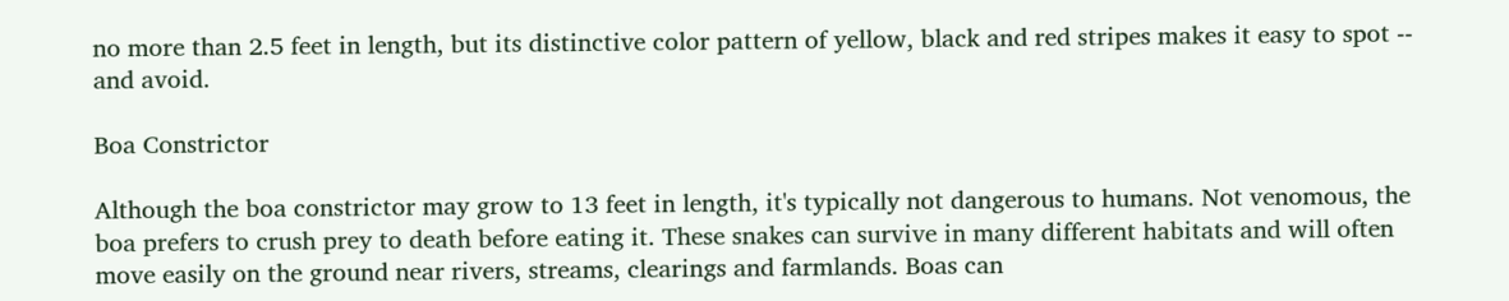no more than 2.5 feet in length, but its distinctive color pattern of yellow, black and red stripes makes it easy to spot -- and avoid.

Boa Constrictor

Although the boa constrictor may grow to 13 feet in length, it's typically not dangerous to humans. Not venomous, the boa prefers to crush prey to death before eating it. These snakes can survive in many different habitats and will often move easily on the ground near rivers, streams, clearings and farmlands. Boas can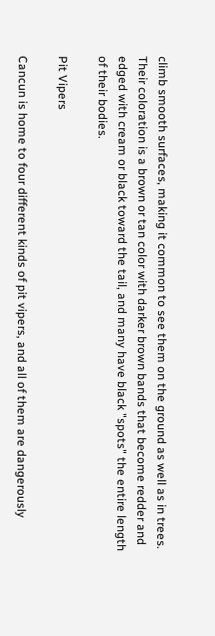climb smooth surfaces, making it common to see them on the ground as well as in trees. Their coloration is a brown or tan color with darker brown bands that become redder and edged with cream or black toward the tail, and many have black "spots" the entire length of their bodies.

Pit Vipers

Cancun is home to four different kinds of pit vipers, and all of them are dangerously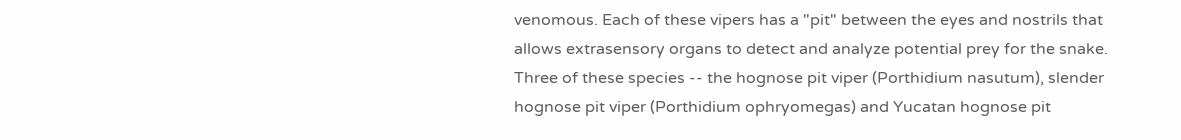venomous. Each of these vipers has a "pit" between the eyes and nostrils that allows extrasensory organs to detect and analyze potential prey for the snake. Three of these species -- the hognose pit viper (Porthidium nasutum), slender hognose pit viper (Porthidium ophryomegas) and Yucatan hognose pit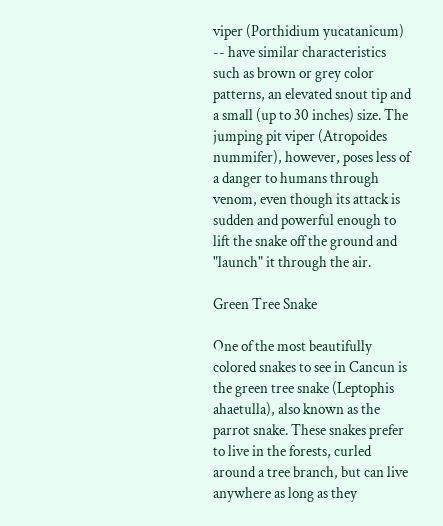viper (Porthidium yucatanicum) -- have similar characteristics such as brown or grey color patterns, an elevated snout tip and a small (up to 30 inches) size. The jumping pit viper (Atropoides nummifer), however, poses less of a danger to humans through venom, even though its attack is sudden and powerful enough to lift the snake off the ground and "launch" it through the air.

Green Tree Snake

One of the most beautifully colored snakes to see in Cancun is the green tree snake (Leptophis ahaetulla), also known as the parrot snake. These snakes prefer to live in the forests, curled around a tree branch, but can live anywhere as long as they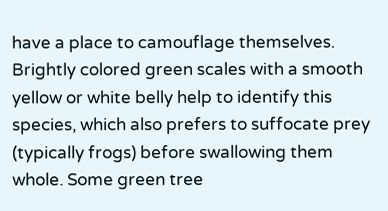have a place to camouflage themselves. Brightly colored green scales with a smooth yellow or white belly help to identify this species, which also prefers to suffocate prey (typically frogs) before swallowing them whole. Some green tree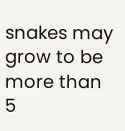snakes may grow to be more than 5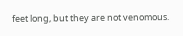feet long, but they are not venomous.